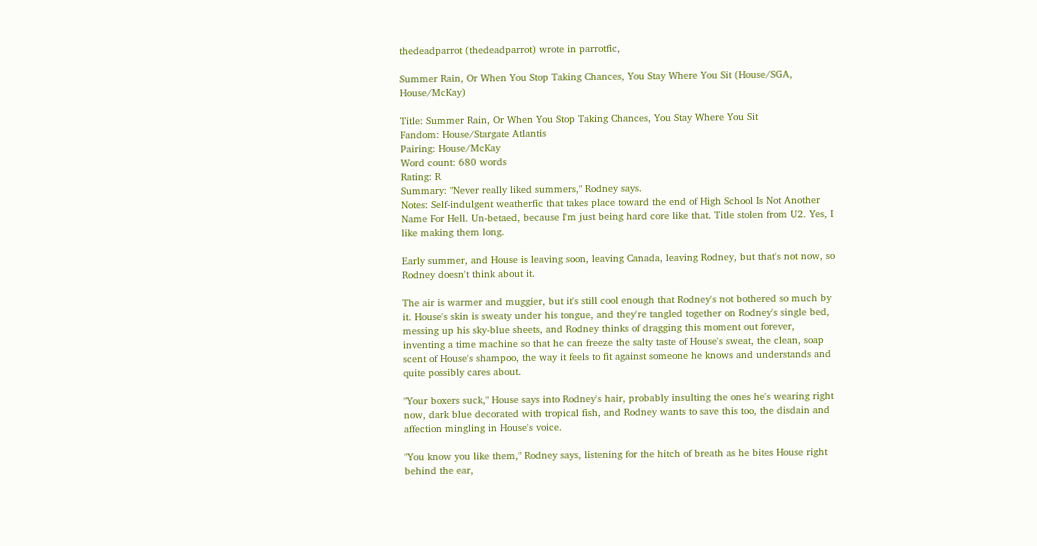thedeadparrot (thedeadparrot) wrote in parrotfic,

Summer Rain, Or When You Stop Taking Chances, You Stay Where You Sit (House/SGA, House/McKay)

Title: Summer Rain, Or When You Stop Taking Chances, You Stay Where You Sit
Fandom: House/Stargate Atlantis
Pairing: House/McKay
Word count: 680 words
Rating: R
Summary: "Never really liked summers," Rodney says.
Notes: Self-indulgent weatherfic that takes place toward the end of High School Is Not Another Name For Hell. Un-betaed, because I'm just being hard core like that. Title stolen from U2. Yes, I like making them long.

Early summer, and House is leaving soon, leaving Canada, leaving Rodney, but that's not now, so Rodney doesn't think about it.

The air is warmer and muggier, but it's still cool enough that Rodney's not bothered so much by it. House's skin is sweaty under his tongue, and they're tangled together on Rodney's single bed, messing up his sky-blue sheets, and Rodney thinks of dragging this moment out forever, inventing a time machine so that he can freeze the salty taste of House's sweat, the clean, soap scent of House's shampoo, the way it feels to fit against someone he knows and understands and quite possibly cares about.

"Your boxers suck," House says into Rodney's hair, probably insulting the ones he's wearing right now, dark blue decorated with tropical fish, and Rodney wants to save this too, the disdain and affection mingling in House's voice.

"You know you like them," Rodney says, listening for the hitch of breath as he bites House right behind the ear,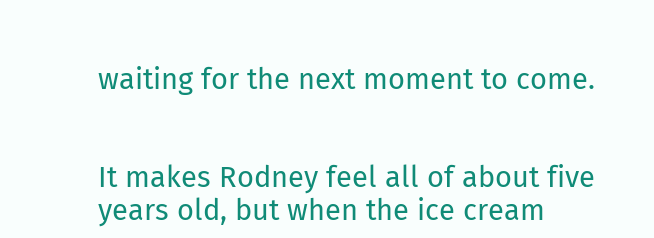waiting for the next moment to come.


It makes Rodney feel all of about five years old, but when the ice cream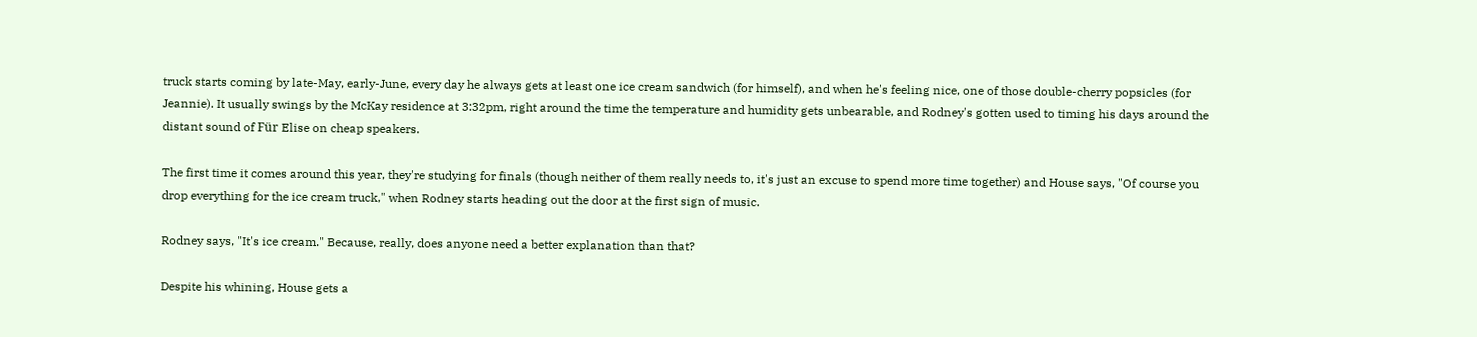truck starts coming by late-May, early-June, every day he always gets at least one ice cream sandwich (for himself), and when he's feeling nice, one of those double-cherry popsicles (for Jeannie). It usually swings by the McKay residence at 3:32pm, right around the time the temperature and humidity gets unbearable, and Rodney's gotten used to timing his days around the distant sound of Für Elise on cheap speakers.

The first time it comes around this year, they're studying for finals (though neither of them really needs to, it's just an excuse to spend more time together) and House says, "Of course you drop everything for the ice cream truck," when Rodney starts heading out the door at the first sign of music.

Rodney says, "It's ice cream." Because, really, does anyone need a better explanation than that?

Despite his whining, House gets a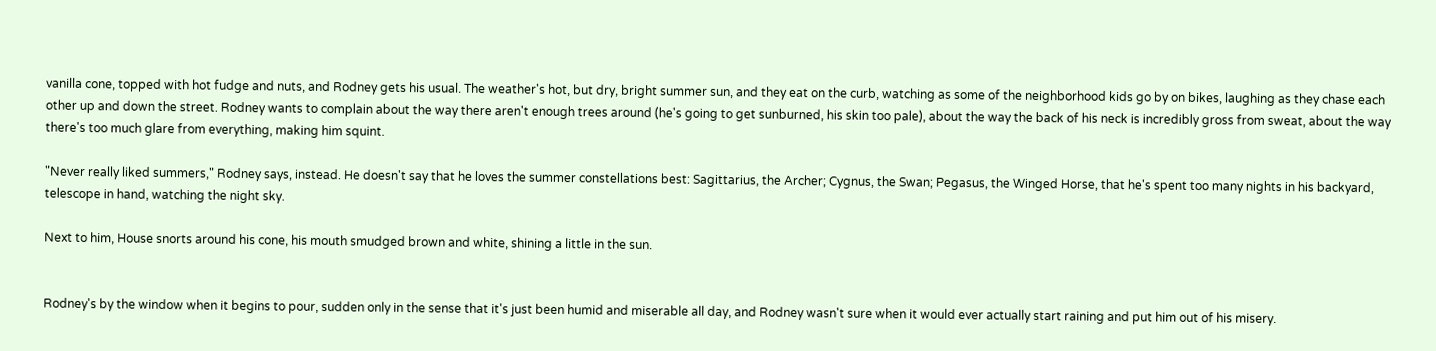vanilla cone, topped with hot fudge and nuts, and Rodney gets his usual. The weather's hot, but dry, bright summer sun, and they eat on the curb, watching as some of the neighborhood kids go by on bikes, laughing as they chase each other up and down the street. Rodney wants to complain about the way there aren't enough trees around (he's going to get sunburned, his skin too pale), about the way the back of his neck is incredibly gross from sweat, about the way there's too much glare from everything, making him squint.

"Never really liked summers," Rodney says, instead. He doesn't say that he loves the summer constellations best: Sagittarius, the Archer; Cygnus, the Swan; Pegasus, the Winged Horse, that he's spent too many nights in his backyard, telescope in hand, watching the night sky.

Next to him, House snorts around his cone, his mouth smudged brown and white, shining a little in the sun.


Rodney's by the window when it begins to pour, sudden only in the sense that it's just been humid and miserable all day, and Rodney wasn't sure when it would ever actually start raining and put him out of his misery.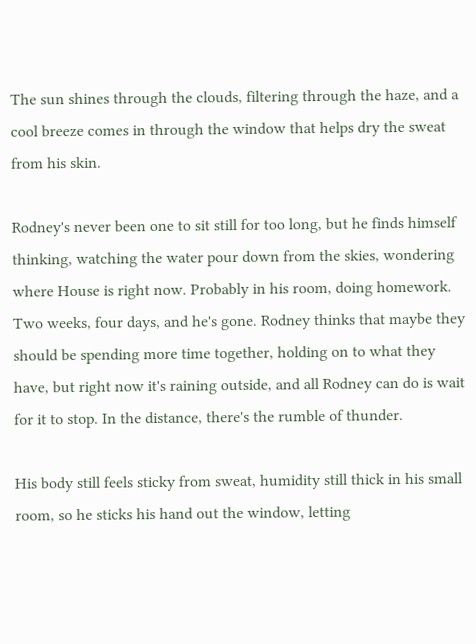The sun shines through the clouds, filtering through the haze, and a cool breeze comes in through the window that helps dry the sweat from his skin.

Rodney's never been one to sit still for too long, but he finds himself thinking, watching the water pour down from the skies, wondering where House is right now. Probably in his room, doing homework. Two weeks, four days, and he's gone. Rodney thinks that maybe they should be spending more time together, holding on to what they have, but right now it's raining outside, and all Rodney can do is wait for it to stop. In the distance, there's the rumble of thunder.

His body still feels sticky from sweat, humidity still thick in his small room, so he sticks his hand out the window, letting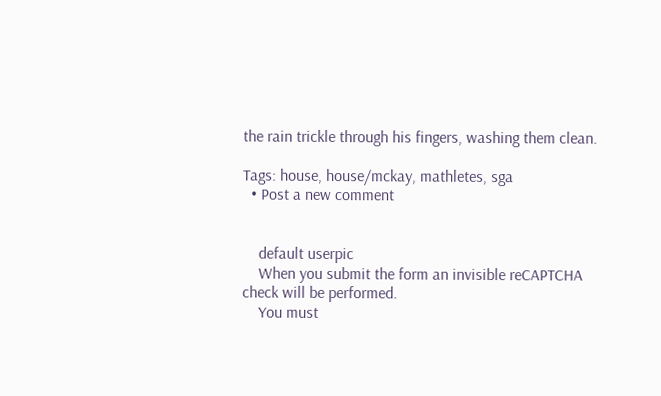the rain trickle through his fingers, washing them clean.

Tags: house, house/mckay, mathletes, sga
  • Post a new comment


    default userpic
    When you submit the form an invisible reCAPTCHA check will be performed.
    You must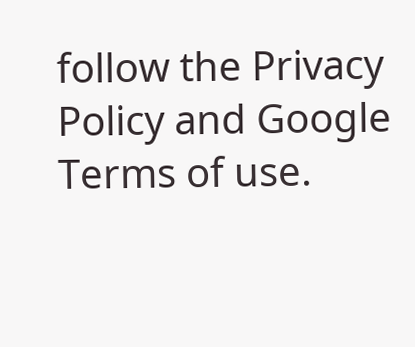follow the Privacy Policy and Google Terms of use.